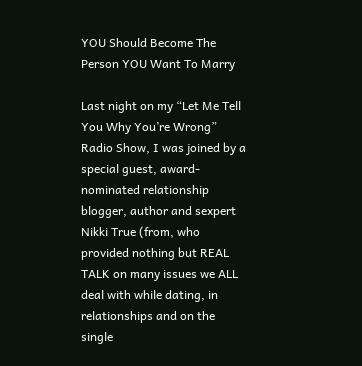YOU Should Become The Person YOU Want To Marry

Last night on my “Let Me Tell You Why You’re Wrong” Radio Show, I was joined by a special guest, award-nominated relationship blogger, author and sexpert Nikki True (from, who provided nothing but REAL TALK on many issues we ALL deal with while dating, in relationships and on the single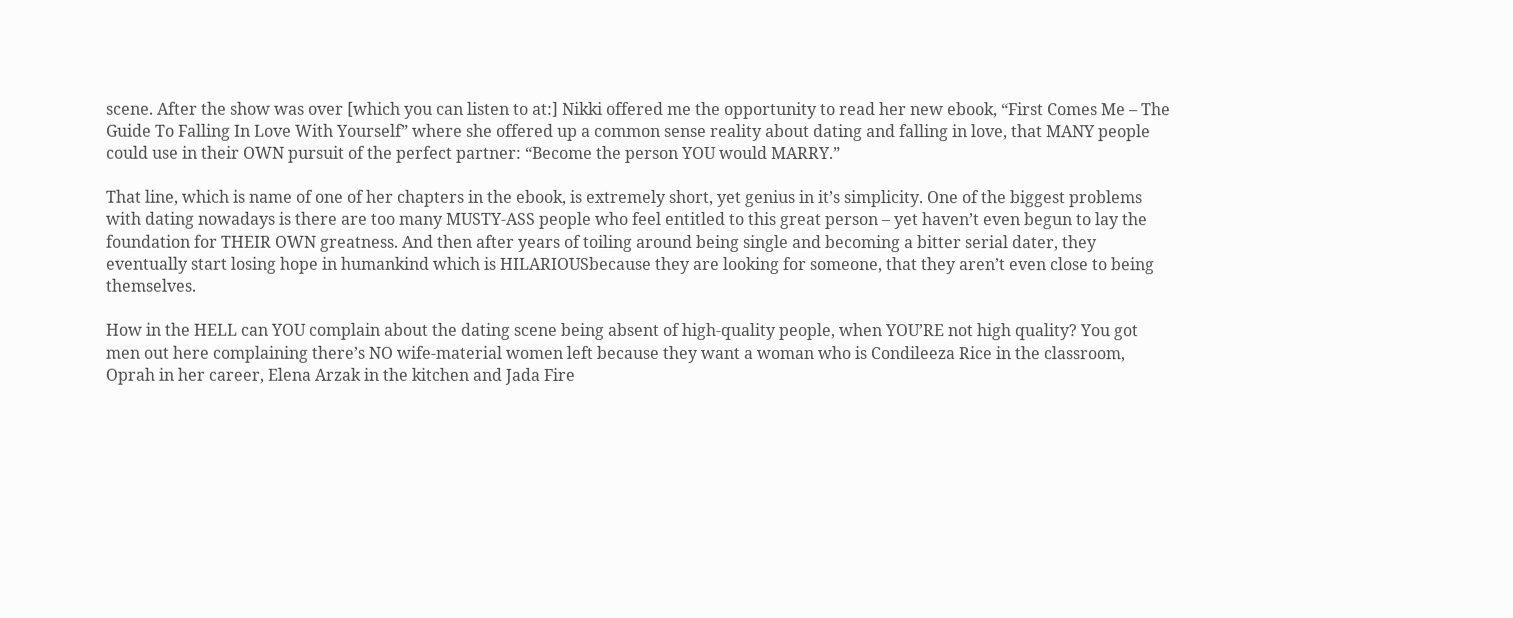scene. After the show was over [which you can listen to at:] Nikki offered me the opportunity to read her new ebook, “First Comes Me – The Guide To Falling In Love With Yourself” where she offered up a common sense reality about dating and falling in love, that MANY people could use in their OWN pursuit of the perfect partner: “Become the person YOU would MARRY.”

That line, which is name of one of her chapters in the ebook, is extremely short, yet genius in it’s simplicity. One of the biggest problems with dating nowadays is there are too many MUSTY-ASS people who feel entitled to this great person – yet haven’t even begun to lay the foundation for THEIR OWN greatness. And then after years of toiling around being single and becoming a bitter serial dater, they eventually start losing hope in humankind which is HILARIOUSbecause they are looking for someone, that they aren’t even close to being themselves.

How in the HELL can YOU complain about the dating scene being absent of high-quality people, when YOU’RE not high quality? You got men out here complaining there’s NO wife-material women left because they want a woman who is Condileeza Rice in the classroom, Oprah in her career, Elena Arzak in the kitchen and Jada Fire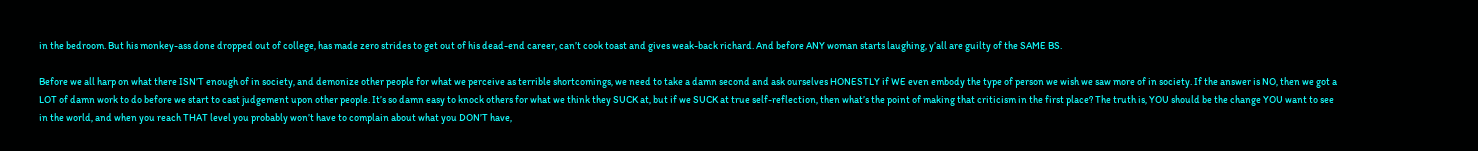in the bedroom. But his monkey-ass done dropped out of college, has made zero strides to get out of his dead-end career, can’t cook toast and gives weak-back richard. And before ANY woman starts laughing, y’all are guilty of the SAME BS.

Before we all harp on what there ISN’T enough of in society, and demonize other people for what we perceive as terrible shortcomings, we need to take a damn second and ask ourselves HONESTLY if WE even embody the type of person we wish we saw more of in society. If the answer is NO, then we got a LOT of damn work to do before we start to cast judgement upon other people. It’s so damn easy to knock others for what we think they SUCK at, but if we SUCK at true self-reflection, then what’s the point of making that criticism in the first place? The truth is, YOU should be the change YOU want to see in the world, and when you reach THAT level you probably won’t have to complain about what you DON’T have,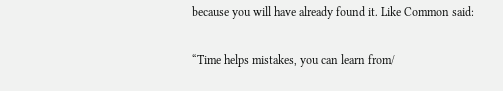because you will have already found it. Like Common said:

“Time helps mistakes, you can learn from/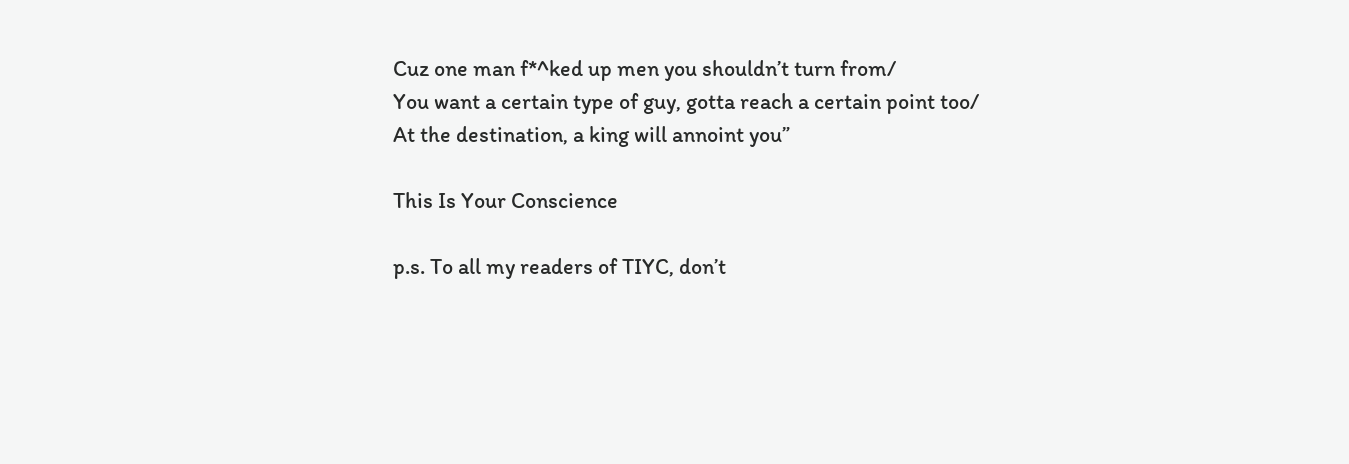Cuz one man f*^ked up men you shouldn’t turn from/
You want a certain type of guy, gotta reach a certain point too/
At the destination, a king will annoint you”

This Is Your Conscience

p.s. To all my readers of TIYC, don’t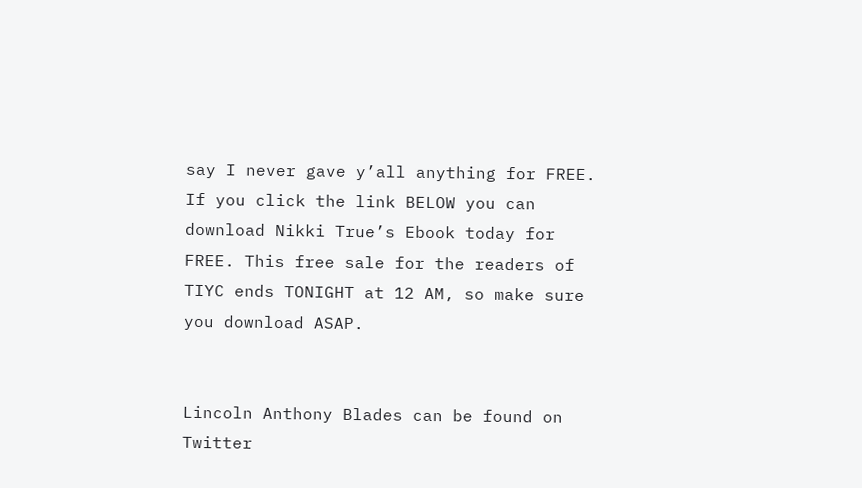say I never gave y’all anything for FREE. If you click the link BELOW you can download Nikki True’s Ebook today for FREE. This free sale for the readers of TIYC ends TONIGHT at 12 AM, so make sure you download ASAP.


Lincoln Anthony Blades can be found on Twitter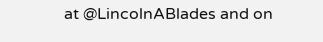at @LincolnABlades and on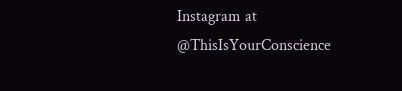Instagram at @ThisIsYourConscience